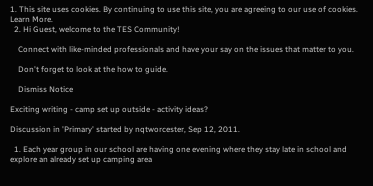1. This site uses cookies. By continuing to use this site, you are agreeing to our use of cookies. Learn More.
  2. Hi Guest, welcome to the TES Community!

    Connect with like-minded professionals and have your say on the issues that matter to you.

    Don't forget to look at the how to guide.

    Dismiss Notice

Exciting writing - camp set up outside - activity ideas?

Discussion in 'Primary' started by nqtworcester, Sep 12, 2011.

  1. Each year group in our school are having one evening where they stay late in school and explore an already set up camping area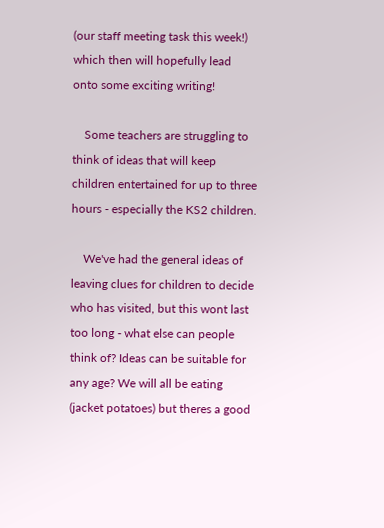(our staff meeting task this week!) which then will hopefully lead onto some exciting writing!

    Some teachers are struggling to think of ideas that will keep children entertained for up to three hours - especially the KS2 children.

    We've had the general ideas of leaving clues for children to decide who has visited, but this wont last too long - what else can people think of? Ideas can be suitable for any age? We will all be eating (jacket potatoes) but theres a good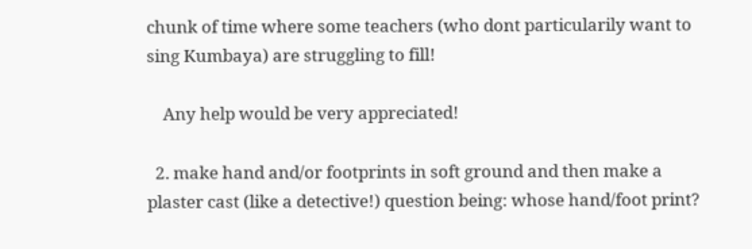chunk of time where some teachers (who dont particularily want to sing Kumbaya) are struggling to fill!

    Any help would be very appreciated!

  2. make hand and/or footprints in soft ground and then make a plaster cast (like a detective!) question being: whose hand/foot print?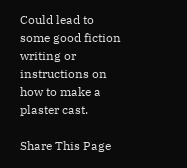Could lead to some good fiction writing or instructions on how to make a plaster cast.

Share This Page